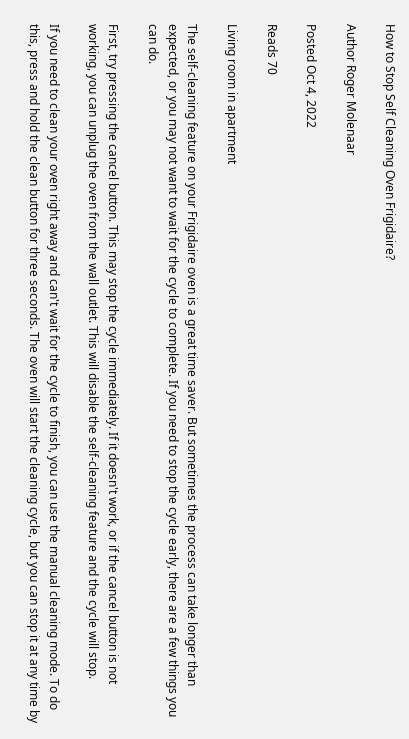How to Stop Self Cleaning Oven Frigidaire?

Author Roger Molenaar

Posted Oct 4, 2022

Reads 70

Living room in apartment

The self-cleaning feature on your Frigidaire oven is a great time saver. But sometimes the process can take longer than expected, or you may not want to wait for the cycle to complete. If you need to stop the cycle early, there are a few things you can do.

First, try pressing the cancel button. This may stop the cycle immediately. If it doesn't work, or if the cancel button is not working, you can unplug the oven from the wall outlet. This will disable the self-cleaning feature and the cycle will stop.

If you need to clean your oven right away and can't wait for the cycle to finish, you can use the manual cleaning mode. To do this, press and hold the clean button for three seconds. The oven will start the cleaning cycle, but you can stop it at any time by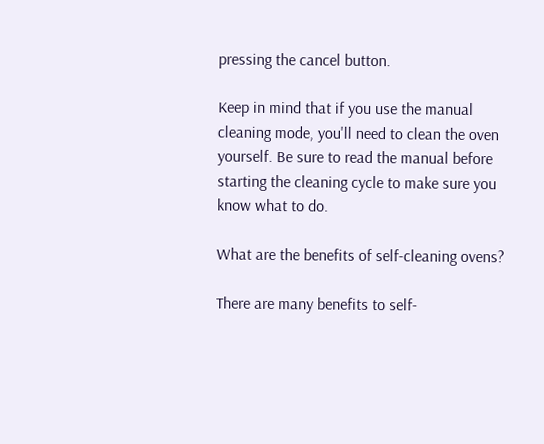pressing the cancel button.

Keep in mind that if you use the manual cleaning mode, you'll need to clean the oven yourself. Be sure to read the manual before starting the cleaning cycle to make sure you know what to do.

What are the benefits of self-cleaning ovens?

There are many benefits to self-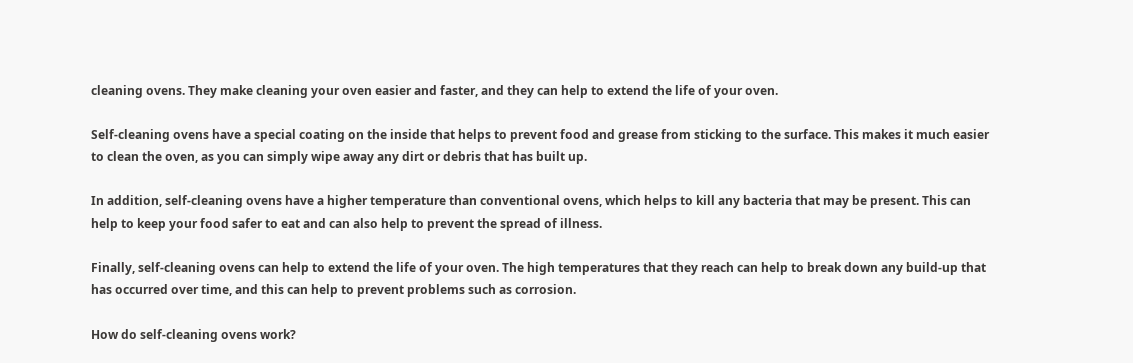cleaning ovens. They make cleaning your oven easier and faster, and they can help to extend the life of your oven.

Self-cleaning ovens have a special coating on the inside that helps to prevent food and grease from sticking to the surface. This makes it much easier to clean the oven, as you can simply wipe away any dirt or debris that has built up.

In addition, self-cleaning ovens have a higher temperature than conventional ovens, which helps to kill any bacteria that may be present. This can help to keep your food safer to eat and can also help to prevent the spread of illness.

Finally, self-cleaning ovens can help to extend the life of your oven. The high temperatures that they reach can help to break down any build-up that has occurred over time, and this can help to prevent problems such as corrosion.

How do self-cleaning ovens work?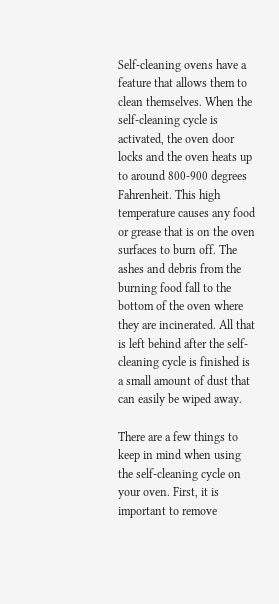Self-cleaning ovens have a feature that allows them to clean themselves. When the self-cleaning cycle is activated, the oven door locks and the oven heats up to around 800-900 degrees Fahrenheit. This high temperature causes any food or grease that is on the oven surfaces to burn off. The ashes and debris from the burning food fall to the bottom of the oven where they are incinerated. All that is left behind after the self-cleaning cycle is finished is a small amount of dust that can easily be wiped away.

There are a few things to keep in mind when using the self-cleaning cycle on your oven. First, it is important to remove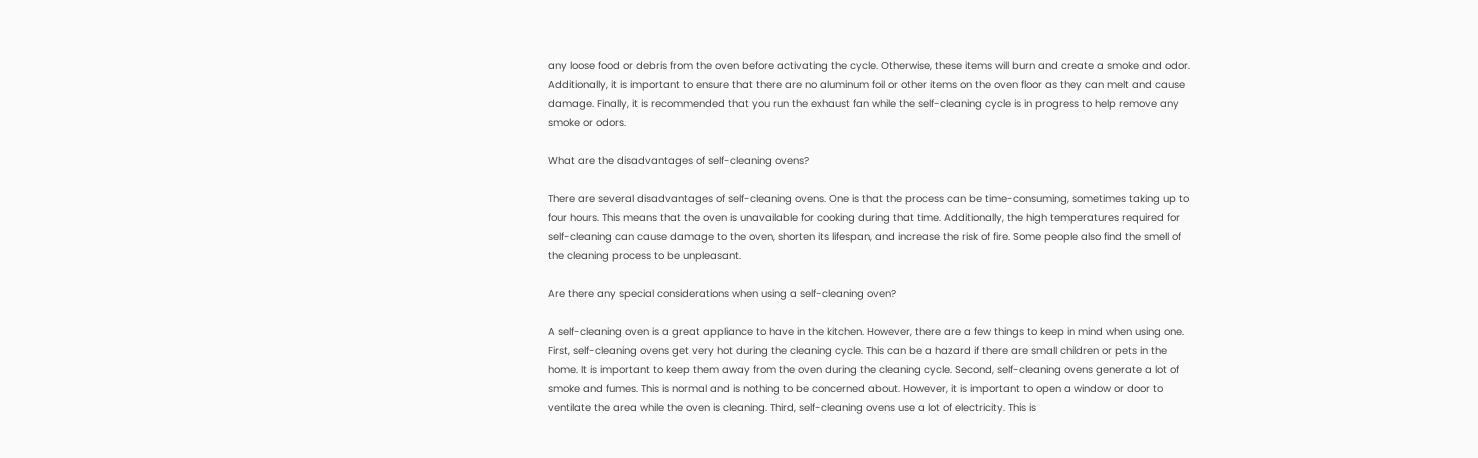any loose food or debris from the oven before activating the cycle. Otherwise, these items will burn and create a smoke and odor. Additionally, it is important to ensure that there are no aluminum foil or other items on the oven floor as they can melt and cause damage. Finally, it is recommended that you run the exhaust fan while the self-cleaning cycle is in progress to help remove any smoke or odors.

What are the disadvantages of self-cleaning ovens?

There are several disadvantages of self-cleaning ovens. One is that the process can be time-consuming, sometimes taking up to four hours. This means that the oven is unavailable for cooking during that time. Additionally, the high temperatures required for self-cleaning can cause damage to the oven, shorten its lifespan, and increase the risk of fire. Some people also find the smell of the cleaning process to be unpleasant.

Are there any special considerations when using a self-cleaning oven?

A self-cleaning oven is a great appliance to have in the kitchen. However, there are a few things to keep in mind when using one. First, self-cleaning ovens get very hot during the cleaning cycle. This can be a hazard if there are small children or pets in the home. It is important to keep them away from the oven during the cleaning cycle. Second, self-cleaning ovens generate a lot of smoke and fumes. This is normal and is nothing to be concerned about. However, it is important to open a window or door to ventilate the area while the oven is cleaning. Third, self-cleaning ovens use a lot of electricity. This is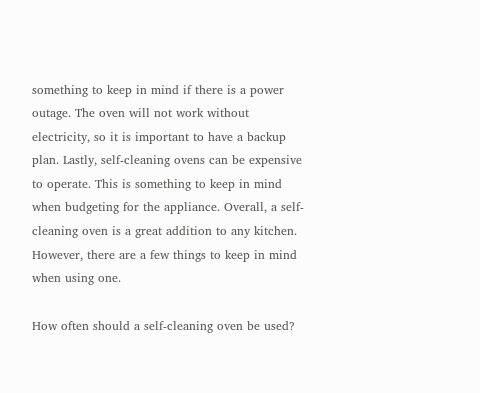something to keep in mind if there is a power outage. The oven will not work without electricity, so it is important to have a backup plan. Lastly, self-cleaning ovens can be expensive to operate. This is something to keep in mind when budgeting for the appliance. Overall, a self-cleaning oven is a great addition to any kitchen. However, there are a few things to keep in mind when using one.

How often should a self-cleaning oven be used?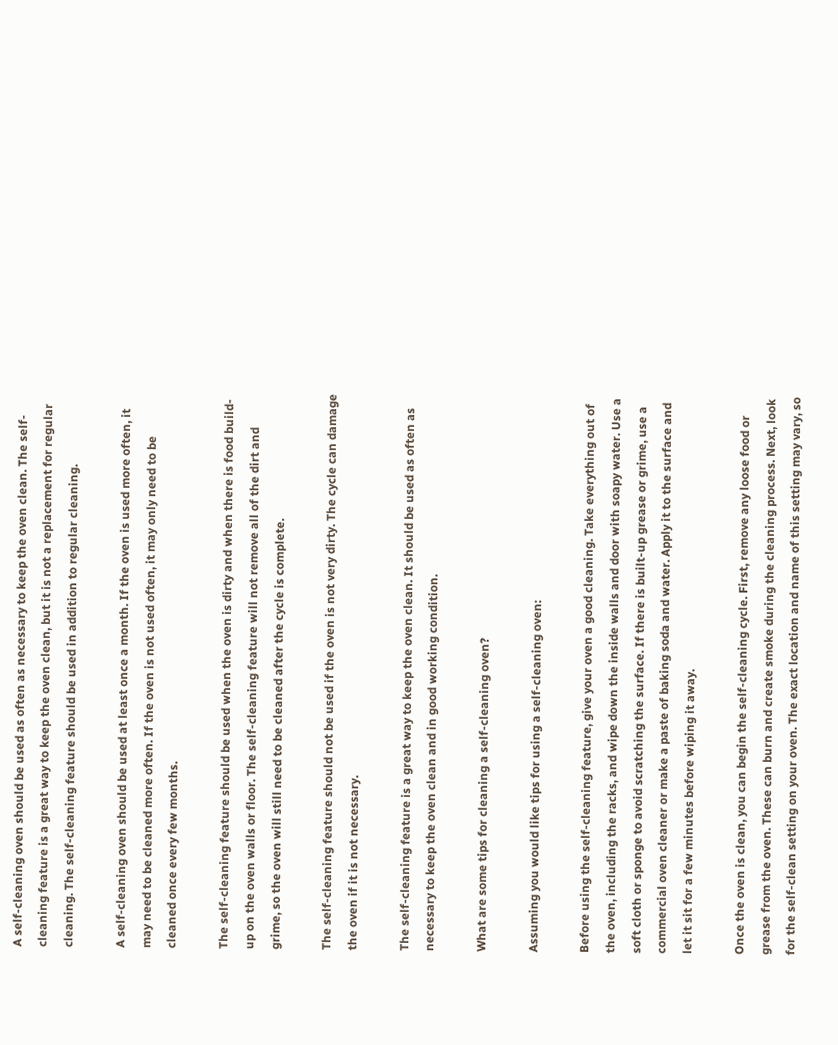A self-cleaning oven should be used as often as necessary to keep the oven clean. The self-cleaning feature is a great way to keep the oven clean, but it is not a replacement for regular cleaning. The self-cleaning feature should be used in addition to regular cleaning.

A self-cleaning oven should be used at least once a month. If the oven is used more often, it may need to be cleaned more often. If the oven is not used often, it may only need to be cleaned once every few months.

The self-cleaning feature should be used when the oven is dirty and when there is food build-up on the oven walls or floor. The self-cleaning feature will not remove all of the dirt and grime, so the oven will still need to be cleaned after the cycle is complete.

The self-cleaning feature should not be used if the oven is not very dirty. The cycle can damage the oven if it is not necessary.

The self-cleaning feature is a great way to keep the oven clean. It should be used as often as necessary to keep the oven clean and in good working condition.

What are some tips for cleaning a self-cleaning oven?

Assuming you would like tips for using a self-cleaning oven:

Before using the self-cleaning feature, give your oven a good cleaning. Take everything out of the oven, including the racks, and wipe down the inside walls and door with soapy water. Use a soft cloth or sponge to avoid scratching the surface. If there is built-up grease or grime, use a commercial oven cleaner or make a paste of baking soda and water. Apply it to the surface and let it sit for a few minutes before wiping it away.

Once the oven is clean, you can begin the self-cleaning cycle. First, remove any loose food or grease from the oven. These can burn and create smoke during the cleaning process. Next, look for the self-clean setting on your oven. The exact location and name of this setting may vary, so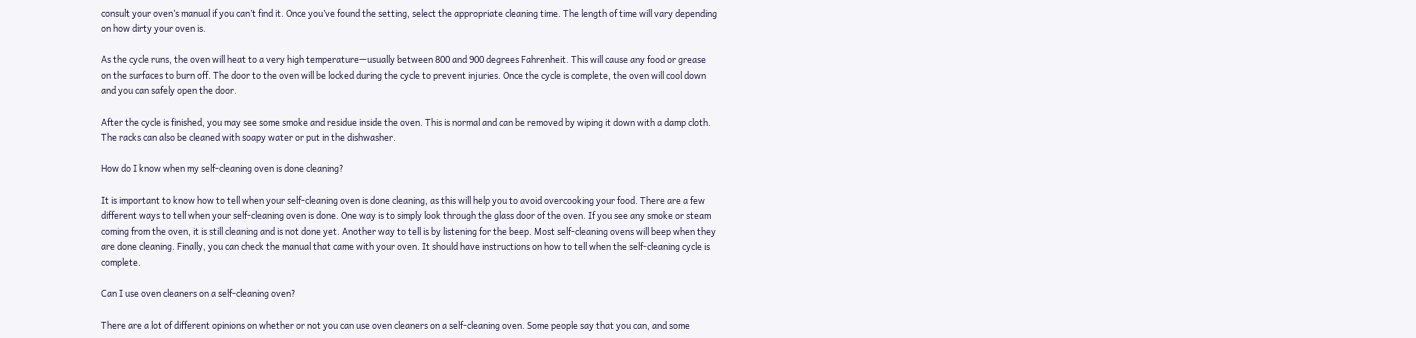consult your oven’s manual if you can’t find it. Once you’ve found the setting, select the appropriate cleaning time. The length of time will vary depending on how dirty your oven is.

As the cycle runs, the oven will heat to a very high temperature—usually between 800 and 900 degrees Fahrenheit. This will cause any food or grease on the surfaces to burn off. The door to the oven will be locked during the cycle to prevent injuries. Once the cycle is complete, the oven will cool down and you can safely open the door.

After the cycle is finished, you may see some smoke and residue inside the oven. This is normal and can be removed by wiping it down with a damp cloth. The racks can also be cleaned with soapy water or put in the dishwasher.

How do I know when my self-cleaning oven is done cleaning?

It is important to know how to tell when your self-cleaning oven is done cleaning, as this will help you to avoid overcooking your food. There are a few different ways to tell when your self-cleaning oven is done. One way is to simply look through the glass door of the oven. If you see any smoke or steam coming from the oven, it is still cleaning and is not done yet. Another way to tell is by listening for the beep. Most self-cleaning ovens will beep when they are done cleaning. Finally, you can check the manual that came with your oven. It should have instructions on how to tell when the self-cleaning cycle is complete.

Can I use oven cleaners on a self-cleaning oven?

There are a lot of different opinions on whether or not you can use oven cleaners on a self-cleaning oven. Some people say that you can, and some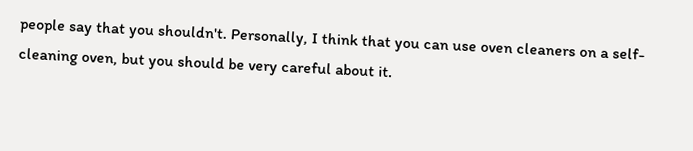people say that you shouldn't. Personally, I think that you can use oven cleaners on a self-cleaning oven, but you should be very careful about it.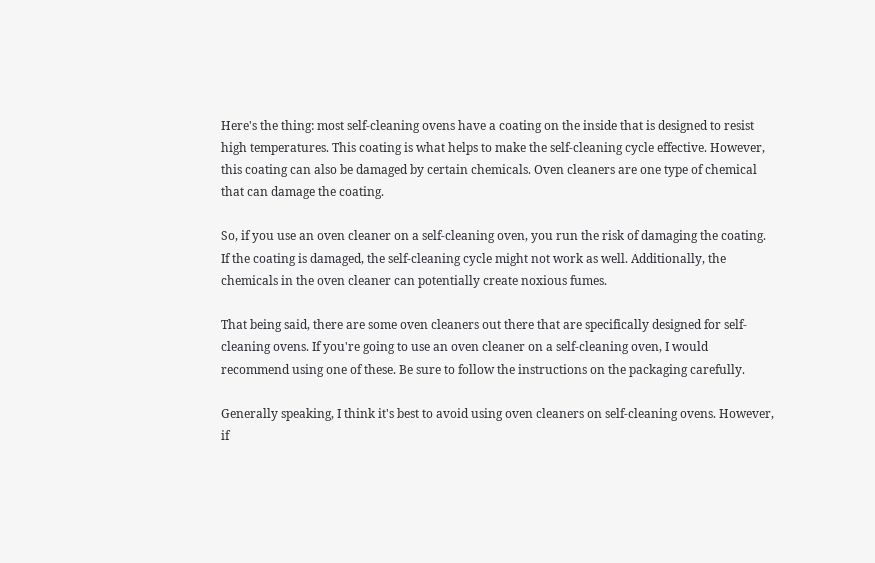Here's the thing: most self-cleaning ovens have a coating on the inside that is designed to resist high temperatures. This coating is what helps to make the self-cleaning cycle effective. However, this coating can also be damaged by certain chemicals. Oven cleaners are one type of chemical that can damage the coating.

So, if you use an oven cleaner on a self-cleaning oven, you run the risk of damaging the coating. If the coating is damaged, the self-cleaning cycle might not work as well. Additionally, the chemicals in the oven cleaner can potentially create noxious fumes.

That being said, there are some oven cleaners out there that are specifically designed for self-cleaning ovens. If you're going to use an oven cleaner on a self-cleaning oven, I would recommend using one of these. Be sure to follow the instructions on the packaging carefully.

Generally speaking, I think it's best to avoid using oven cleaners on self-cleaning ovens. However, if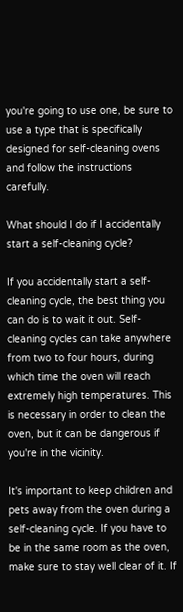you're going to use one, be sure to use a type that is specifically designed for self-cleaning ovens and follow the instructions carefully.

What should I do if I accidentally start a self-cleaning cycle?

If you accidentally start a self-cleaning cycle, the best thing you can do is to wait it out. Self-cleaning cycles can take anywhere from two to four hours, during which time the oven will reach extremely high temperatures. This is necessary in order to clean the oven, but it can be dangerous if you're in the vicinity.

It's important to keep children and pets away from the oven during a self-cleaning cycle. If you have to be in the same room as the oven, make sure to stay well clear of it. If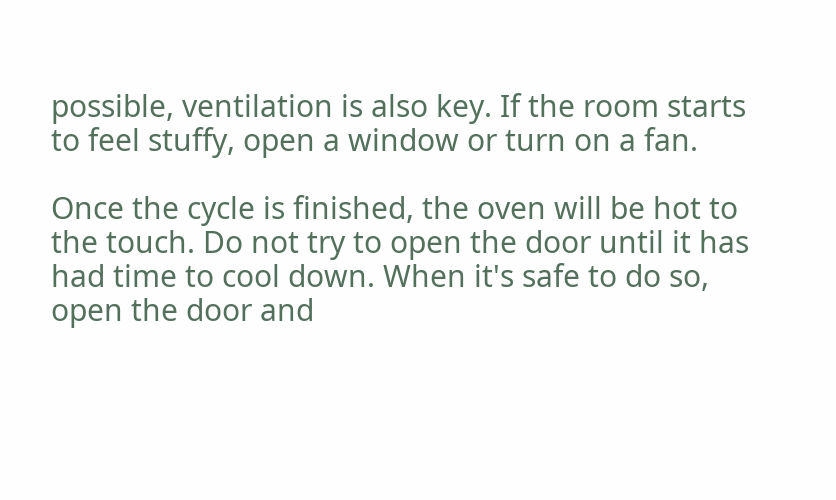possible, ventilation is also key. If the room starts to feel stuffy, open a window or turn on a fan.

Once the cycle is finished, the oven will be hot to the touch. Do not try to open the door until it has had time to cool down. When it's safe to do so, open the door and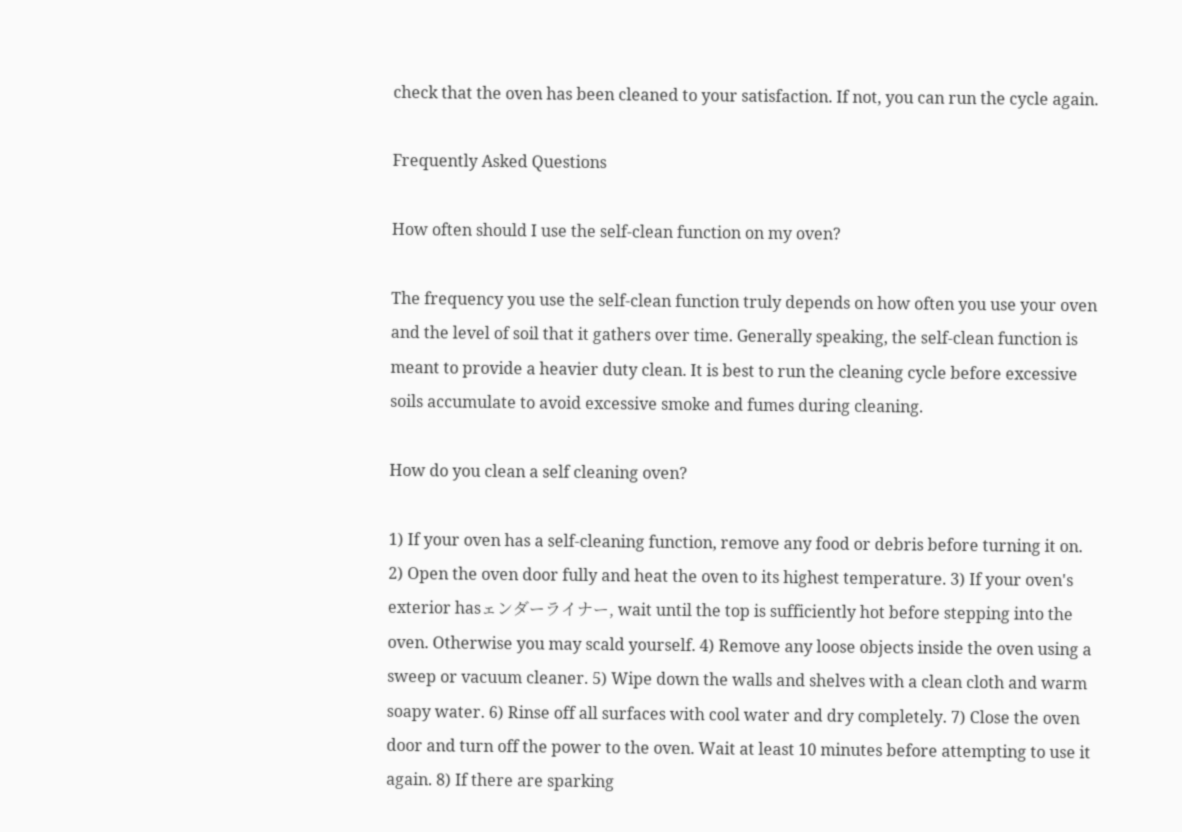check that the oven has been cleaned to your satisfaction. If not, you can run the cycle again.

Frequently Asked Questions

How often should I use the self-clean function on my oven?

The frequency you use the self-clean function truly depends on how often you use your oven and the level of soil that it gathers over time. Generally speaking, the self-clean function is meant to provide a heavier duty clean. It is best to run the cleaning cycle before excessive soils accumulate to avoid excessive smoke and fumes during cleaning.

How do you clean a self cleaning oven?

1) If your oven has a self-cleaning function, remove any food or debris before turning it on. 2) Open the oven door fully and heat the oven to its highest temperature. 3) If your oven's exterior hasェンダーライナー, wait until the top is sufficiently hot before stepping into the oven. Otherwise you may scald yourself. 4) Remove any loose objects inside the oven using a sweep or vacuum cleaner. 5) Wipe down the walls and shelves with a clean cloth and warm soapy water. 6) Rinse off all surfaces with cool water and dry completely. 7) Close the oven door and turn off the power to the oven. Wait at least 10 minutes before attempting to use it again. 8) If there are sparking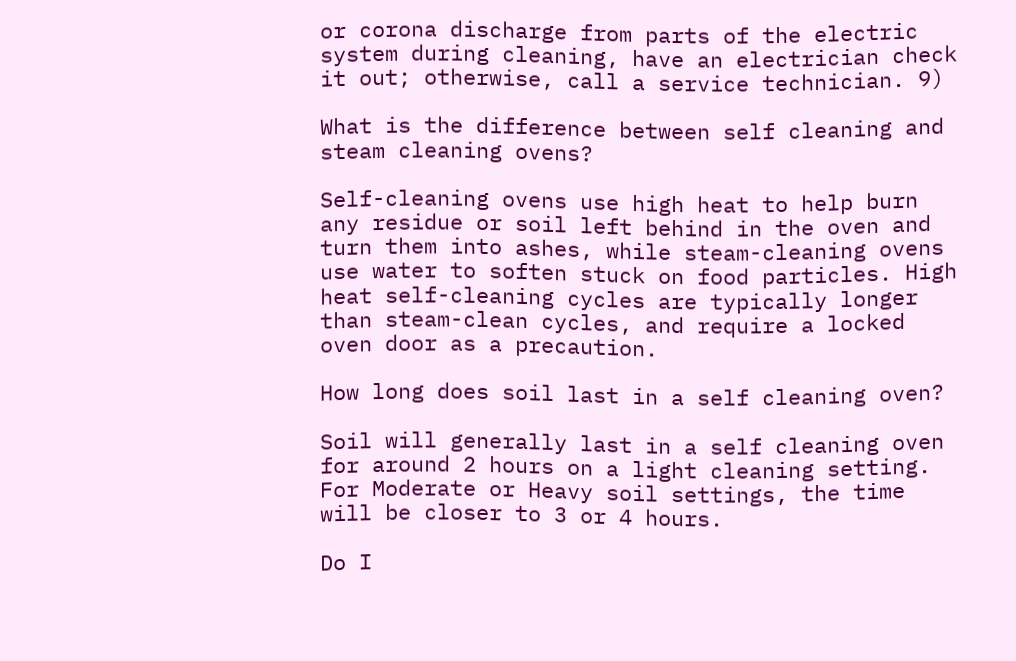or corona discharge from parts of the electric system during cleaning, have an electrician check it out; otherwise, call a service technician. 9)

What is the difference between self cleaning and steam cleaning ovens?

Self-cleaning ovens use high heat to help burn any residue or soil left behind in the oven and turn them into ashes, while steam-cleaning ovens use water to soften stuck on food particles. High heat self-cleaning cycles are typically longer than steam-clean cycles, and require a locked oven door as a precaution.

How long does soil last in a self cleaning oven?

Soil will generally last in a self cleaning oven for around 2 hours on a light cleaning setting. For Moderate or Heavy soil settings, the time will be closer to 3 or 4 hours.

Do I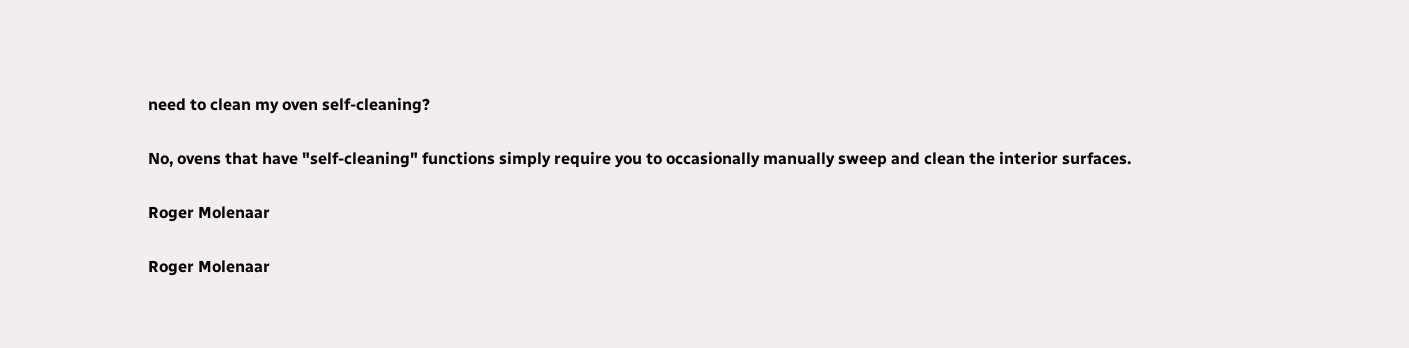need to clean my oven self-cleaning?

No, ovens that have "self-cleaning" functions simply require you to occasionally manually sweep and clean the interior surfaces.

Roger Molenaar

Roger Molenaar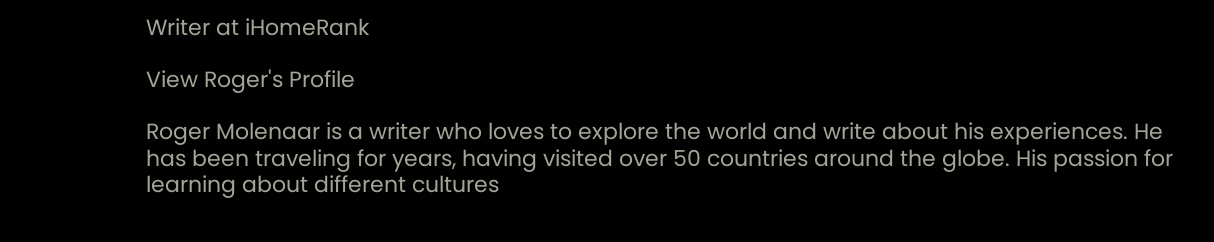Writer at iHomeRank

View Roger's Profile

Roger Molenaar is a writer who loves to explore the world and write about his experiences. He has been traveling for years, having visited over 50 countries around the globe. His passion for learning about different cultures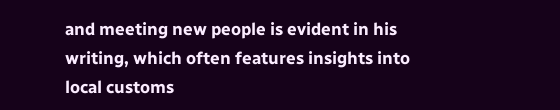and meeting new people is evident in his writing, which often features insights into local customs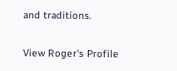and traditions.

View Roger's Profile